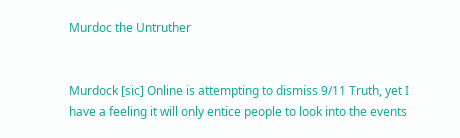Murdoc the Untruther


Murdock [sic] Online is attempting to dismiss 9/11 Truth, yet I have a feeling it will only entice people to look into the events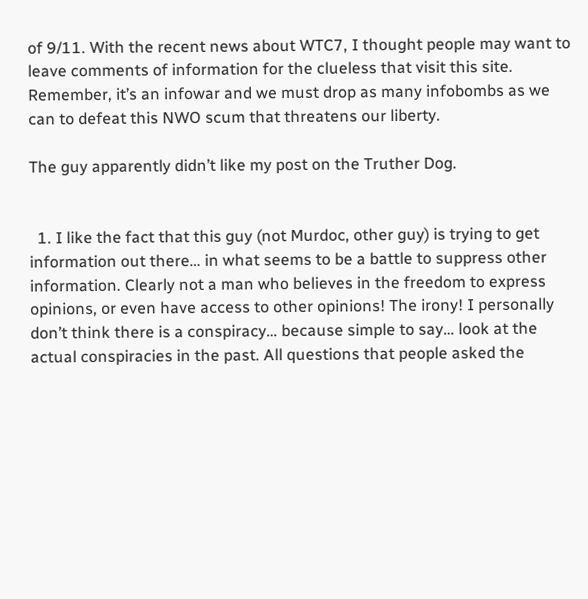of 9/11. With the recent news about WTC7, I thought people may want to leave comments of information for the clueless that visit this site. Remember, it’s an infowar and we must drop as many infobombs as we can to defeat this NWO scum that threatens our liberty.

The guy apparently didn’t like my post on the Truther Dog.


  1. I like the fact that this guy (not Murdoc, other guy) is trying to get information out there… in what seems to be a battle to suppress other information. Clearly not a man who believes in the freedom to express opinions, or even have access to other opinions! The irony! I personally don’t think there is a conspiracy… because simple to say… look at the actual conspiracies in the past. All questions that people asked the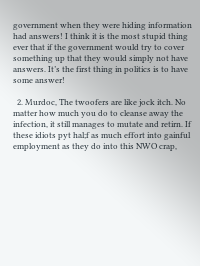government when they were hiding information had answers! I think it is the most stupid thing ever that if the government would try to cover something up that they would simply not have answers. It’s the first thing in politics is to have some answer!

  2. Murdoc, The twoofers are like jock itch. No matter how much you do to cleanse away the infection, it still manages to mutate and retirn. If these idiots pyt hal;f as much effort into gainful employment as they do into this NWO crap,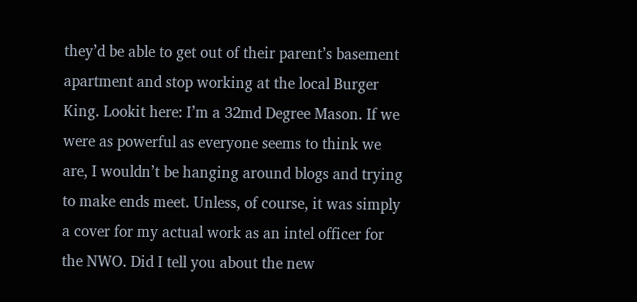they’d be able to get out of their parent’s basement apartment and stop working at the local Burger King. Lookit here: I’m a 32md Degree Mason. If we were as powerful as everyone seems to think we are, I wouldn’t be hanging around blogs and trying to make ends meet. Unless, of course, it was simply a cover for my actual work as an intel officer for the NWO. Did I tell you about the new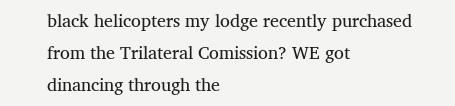black helicopters my lodge recently purchased from the Trilateral Comission? WE got dinancing through the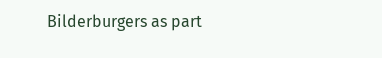Bilderburgers as part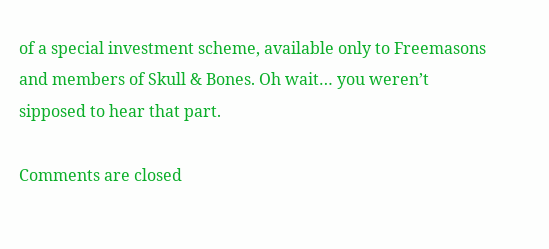of a special investment scheme, available only to Freemasons and members of Skull & Bones. Oh wait… you weren’t sipposed to hear that part.

Comments are closed